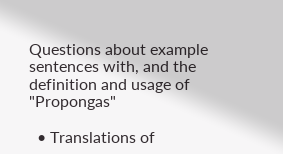Questions about example sentences with, and the definition and usage of "Propongas"

  • Translations of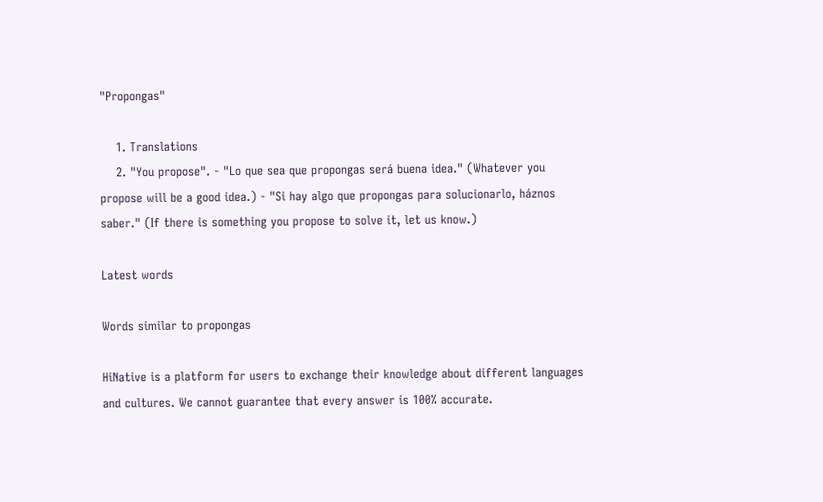"Propongas"

    1. Translations
    2. "You propose". - "Lo que sea que propongas será buena idea." (Whatever you propose will be a good idea.) - "Si hay algo que propongas para solucionarlo, háznos saber." (If there is something you propose to solve it, let us know.)

Latest words

Words similar to propongas

HiNative is a platform for users to exchange their knowledge about different languages and cultures. We cannot guarantee that every answer is 100% accurate.